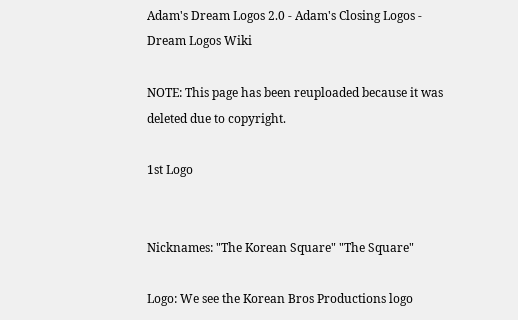Adam's Dream Logos 2.0 - Adam's Closing Logos - Dream Logos Wiki

NOTE: This page has been reuploaded because it was deleted due to copyright.

1st Logo


Nicknames: "The Korean Square" "The Square"

Logo: We see the Korean Bros Productions logo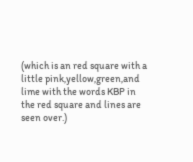(which is an red square with a little pink,yellow,green,and lime with the words KBP in the red square and lines are seen over.)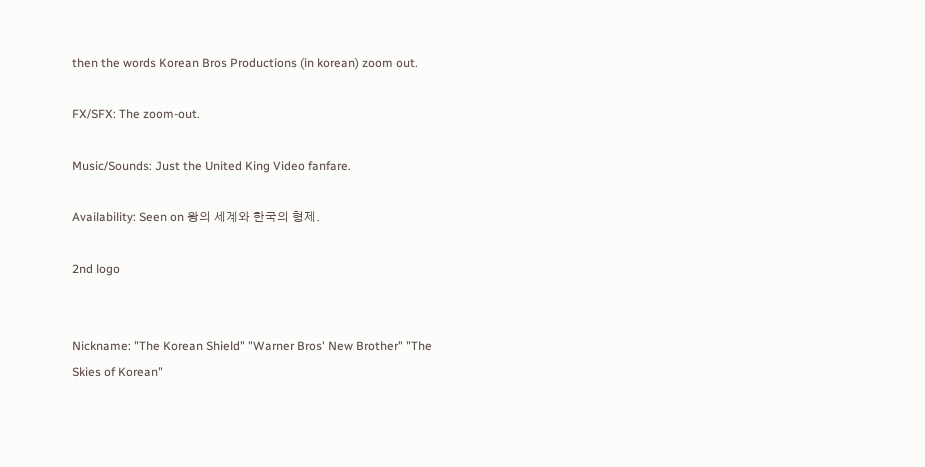then the words Korean Bros Productions (in korean) zoom out.

FX/SFX: The zoom-out.

Music/Sounds: Just the United King Video fanfare.

Availability: Seen on 왕의 세계와 한국의 형제.

2nd logo


Nickname: "The Korean Shield" "Warner Bros' New Brother" "The Skies of Korean"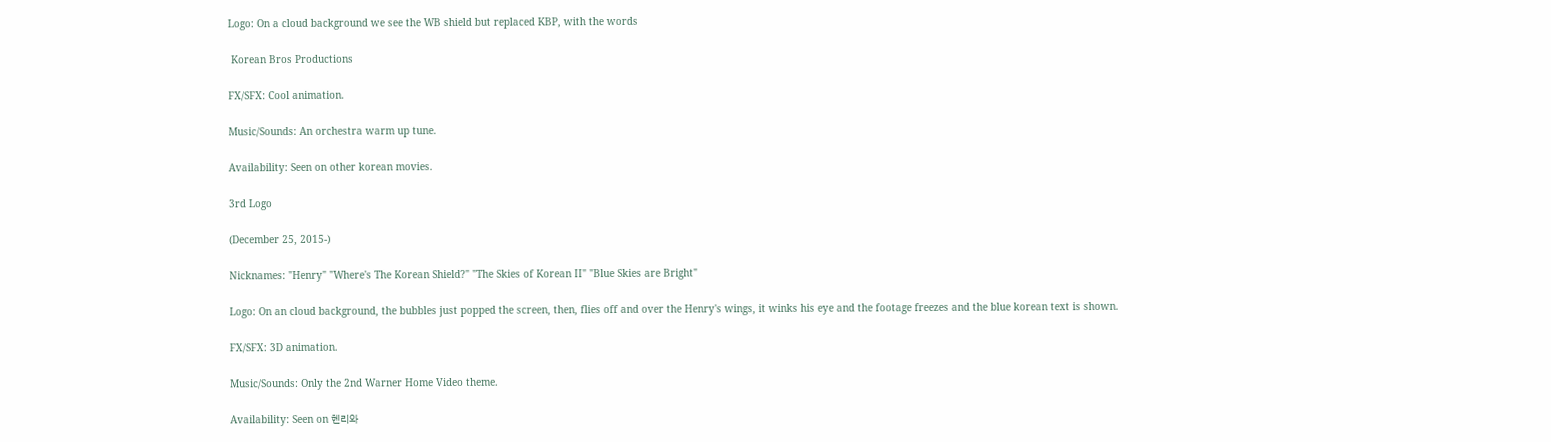Logo: On a cloud background we see the WB shield but replaced KBP, with the words

 Korean Bros Productions

FX/SFX: Cool animation.

Music/Sounds: An orchestra warm up tune.

Availability: Seen on other korean movies.

3rd Logo

(December 25, 2015-)

Nicknames: "Henry" "Where's The Korean Shield?" "The Skies of Korean II" "Blue Skies are Bright"

Logo: On an cloud background, the bubbles just popped the screen, then, flies off and over the Henry's wings, it winks his eye and the footage freezes and the blue korean text is shown.

FX/SFX: 3D animation.

Music/Sounds: Only the 2nd Warner Home Video theme.

Availability: Seen on 헨리와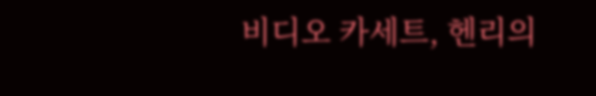비디오 카세트, 헨리의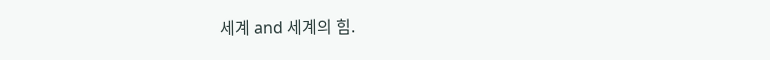세계 and 세계의 힘.